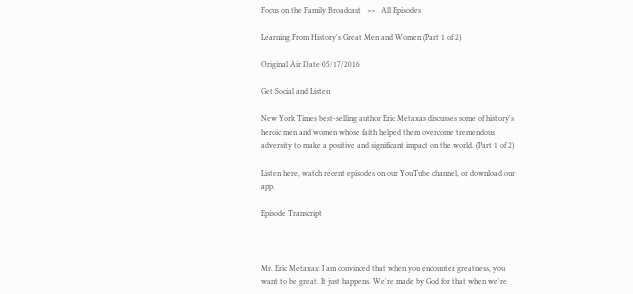Focus on the Family Broadcast   >>   All Episodes

Learning From History's Great Men and Women (Part 1 of 2)

Original Air Date 05/17/2016

Get Social and Listen

New York Times best-selling author Eric Metaxas discusses some of history's heroic men and women whose faith helped them overcome tremendous adversity to make a positive and significant impact on the world. (Part 1 of 2)

Listen here, watch recent episodes on our YouTube channel, or download our app.

Episode Transcript



Mr. Eric Metaxas: I am convinced that when you encounter greatness, you want to be great. It just happens. We're made by God for that when we're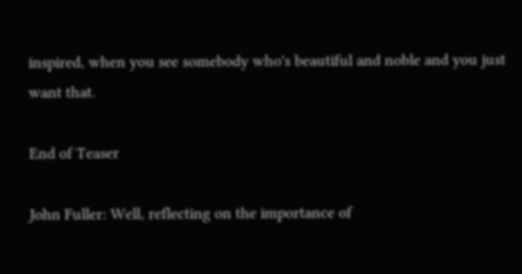inspired, when you see somebody who's beautiful and noble and you just want that.

End of Teaser

John Fuller: Well, reflecting on the importance of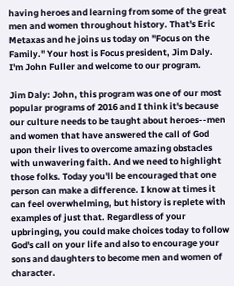having heroes and learning from some of the great men and women throughout history. That's Eric Metaxas and he joins us today on "Focus on the Family." Your host is Focus president, Jim Daly. I'm John Fuller and welcome to our program.

Jim Daly: John, this program was one of our most popular programs of 2016 and I think it's because our culture needs to be taught about heroes--men and women that have answered the call of God upon their lives to overcome amazing obstacles with unwavering faith. And we need to highlight those folks. Today you'll be encouraged that one person can make a difference. I know at times it can feel overwhelming, but history is replete with examples of just that. Regardless of your upbringing, you could make choices today to follow God's call on your life and also to encourage your sons and daughters to become men and women of character.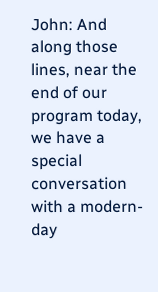John: And along those lines, near the end of our program today, we have a special conversation with a modern-day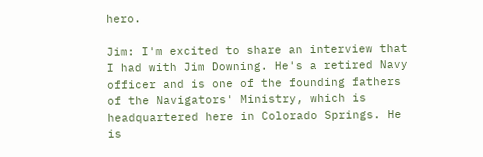hero.

Jim: I'm excited to share an interview that I had with Jim Downing. He's a retired Navy officer and is one of the founding fathers of the Navigators' Ministry, which is headquartered here in Colorado Springs. He is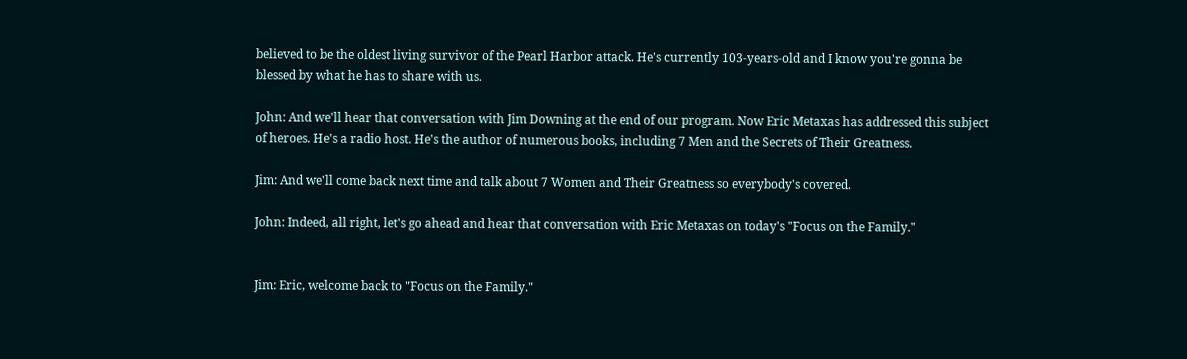believed to be the oldest living survivor of the Pearl Harbor attack. He's currently 103-years-old and I know you're gonna be blessed by what he has to share with us.

John: And we'll hear that conversation with Jim Downing at the end of our program. Now Eric Metaxas has addressed this subject of heroes. He's a radio host. He's the author of numerous books, including 7 Men and the Secrets of Their Greatness.

Jim: And we'll come back next time and talk about 7 Women and Their Greatness so everybody's covered.

John: Indeed, all right, let's go ahead and hear that conversation with Eric Metaxas on today's "Focus on the Family."


Jim: Eric, welcome back to "Focus on the Family."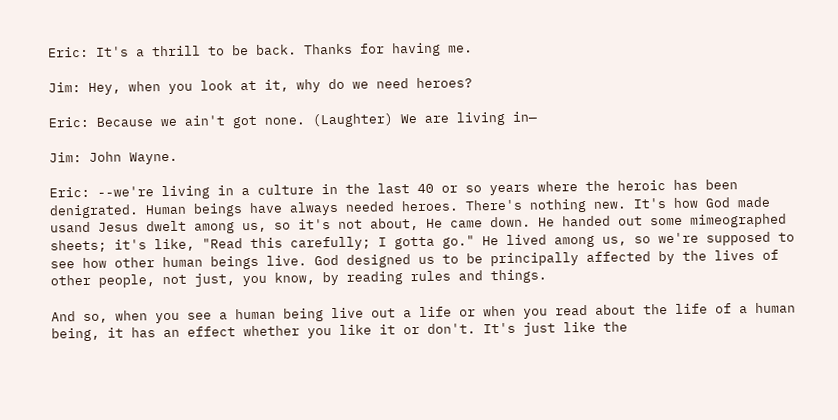Eric: It's a thrill to be back. Thanks for having me.

Jim: Hey, when you look at it, why do we need heroes?

Eric: Because we ain't got none. (Laughter) We are living in—

Jim: John Wayne.

Eric: --we're living in a culture in the last 40 or so years where the heroic has been denigrated. Human beings have always needed heroes. There's nothing new. It's how God made usand Jesus dwelt among us, so it's not about, He came down. He handed out some mimeographed sheets; it's like, "Read this carefully; I gotta go." He lived among us, so we're supposed to see how other human beings live. God designed us to be principally affected by the lives of other people, not just, you know, by reading rules and things.

And so, when you see a human being live out a life or when you read about the life of a human being, it has an effect whether you like it or don't. It's just like the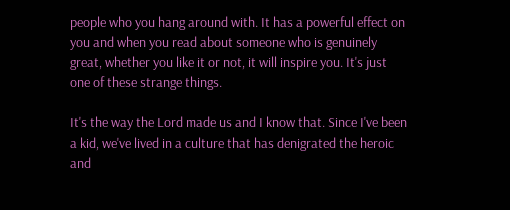people who you hang around with. It has a powerful effect on you and when you read about someone who is genuinely great, whether you like it or not, it will inspire you. It's just one of these strange things.

It's the way the Lord made us and I know that. Since I've been a kid, we've lived in a culture that has denigrated the heroic and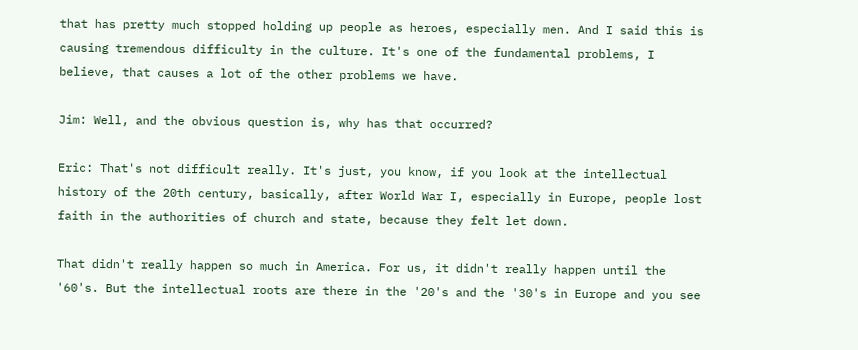that has pretty much stopped holding up people as heroes, especially men. And I said this is causing tremendous difficulty in the culture. It's one of the fundamental problems, I believe, that causes a lot of the other problems we have.

Jim: Well, and the obvious question is, why has that occurred?

Eric: That's not difficult really. It's just, you know, if you look at the intellectual history of the 20th century, basically, after World War I, especially in Europe, people lost faith in the authorities of church and state, because they felt let down.

That didn't really happen so much in America. For us, it didn't really happen until the '60's. But the intellectual roots are there in the '20's and the '30's in Europe and you see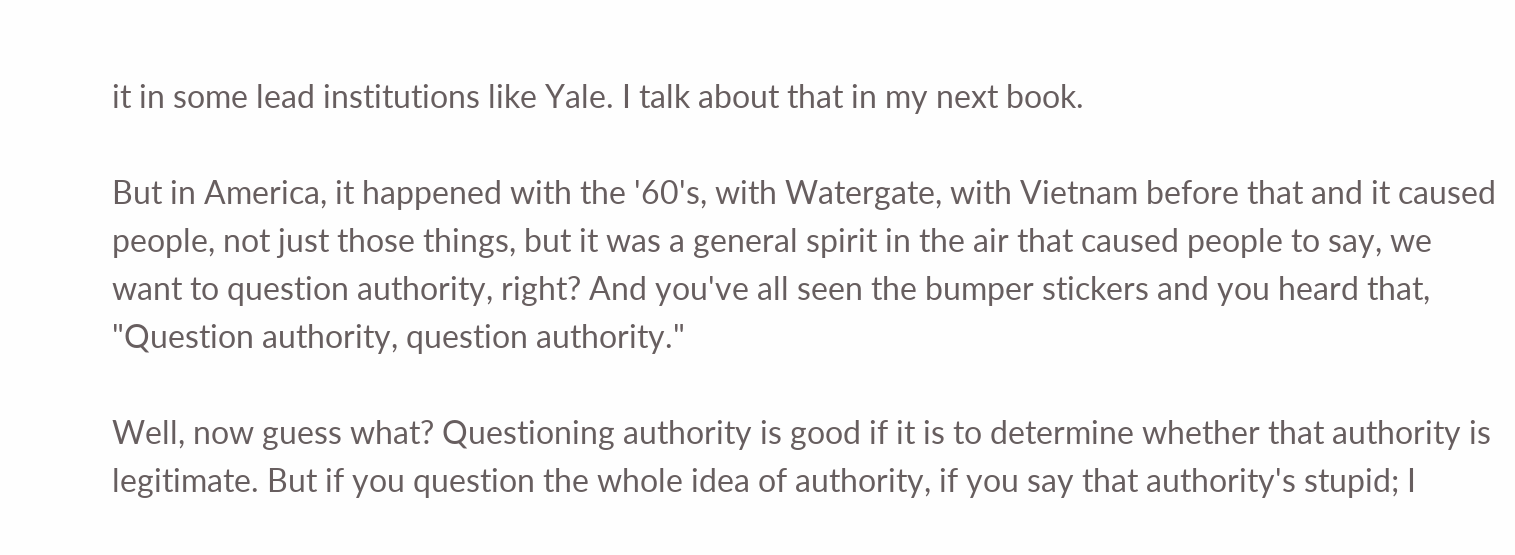it in some lead institutions like Yale. I talk about that in my next book.

But in America, it happened with the '60's, with Watergate, with Vietnam before that and it caused people, not just those things, but it was a general spirit in the air that caused people to say, we want to question authority, right? And you've all seen the bumper stickers and you heard that, "Question authority, question authority."

Well, now guess what? Questioning authority is good if it is to determine whether that authority is legitimate. But if you question the whole idea of authority, if you say that authority's stupid; I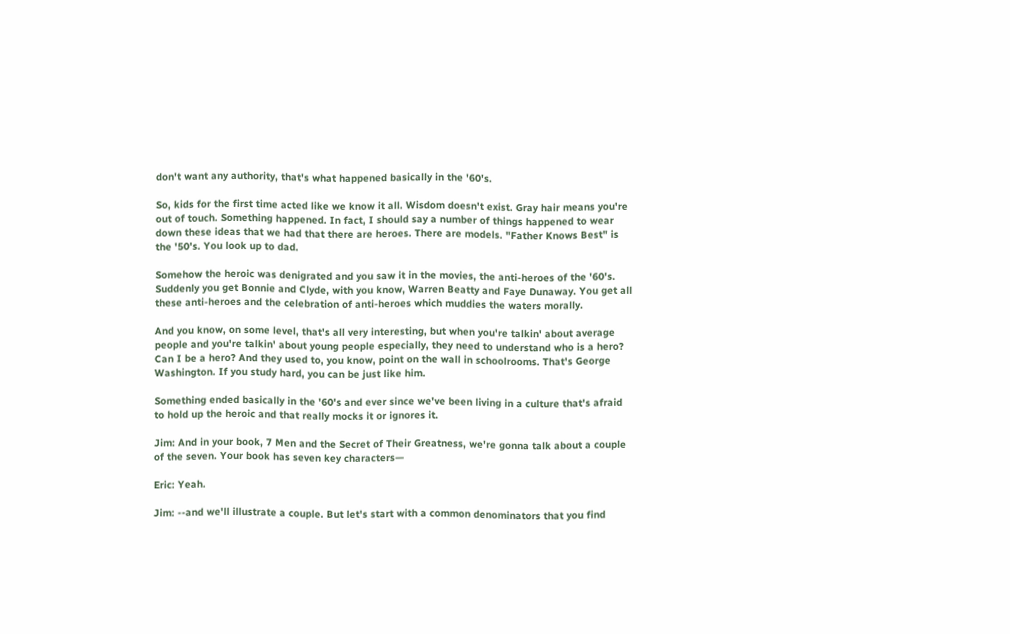don't want any authority, that's what happened basically in the '60's.

So, kids for the first time acted like we know it all. Wisdom doesn't exist. Gray hair means you're out of touch. Something happened. In fact, I should say a number of things happened to wear down these ideas that we had that there are heroes. There are models. "Father Knows Best" is the '50's. You look up to dad.

Somehow the heroic was denigrated and you saw it in the movies, the anti-heroes of the '60's. Suddenly you get Bonnie and Clyde, with you know, Warren Beatty and Faye Dunaway. You get all these anti-heroes and the celebration of anti-heroes which muddies the waters morally.

And you know, on some level, that's all very interesting, but when you're talkin' about average people and you're talkin' about young people especially, they need to understand who is a hero? Can I be a hero? And they used to, you know, point on the wall in schoolrooms. That's George Washington. If you study hard, you can be just like him.

Something ended basically in the '60's and ever since we've been living in a culture that's afraid to hold up the heroic and that really mocks it or ignores it.

Jim: And in your book, 7 Men and the Secret of Their Greatness, we're gonna talk about a couple of the seven. Your book has seven key characters—

Eric: Yeah.

Jim: --and we'll illustrate a couple. But let's start with a common denominators that you find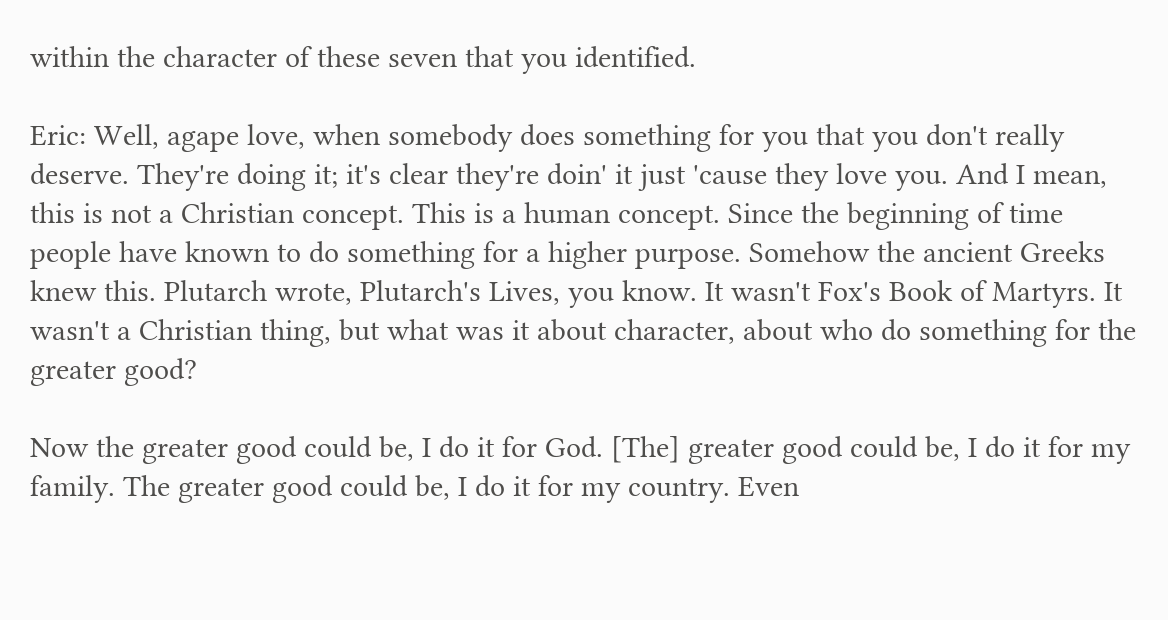within the character of these seven that you identified.

Eric: Well, agape love, when somebody does something for you that you don't really deserve. They're doing it; it's clear they're doin' it just 'cause they love you. And I mean, this is not a Christian concept. This is a human concept. Since the beginning of time people have known to do something for a higher purpose. Somehow the ancient Greeks knew this. Plutarch wrote, Plutarch's Lives, you know. It wasn't Fox's Book of Martyrs. It wasn't a Christian thing, but what was it about character, about who do something for the greater good?

Now the greater good could be, I do it for God. [The] greater good could be, I do it for my family. The greater good could be, I do it for my country. Even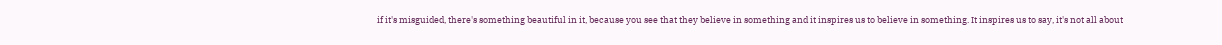if it's misguided, there's something beautiful in it, because you see that they believe in something and it inspires us to believe in something. It inspires us to say, it's not all about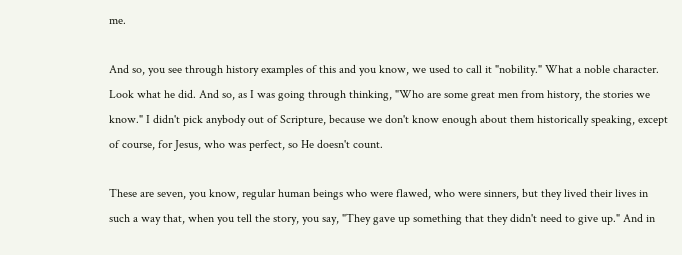me.

And so, you see through history examples of this and you know, we used to call it "nobility." What a noble character. Look what he did. And so, as I was going through thinking, "Who are some great men from history, the stories we know." I didn't pick anybody out of Scripture, because we don't know enough about them historically speaking, except of course, for Jesus, who was perfect, so He doesn't count.

These are seven, you know, regular human beings who were flawed, who were sinners, but they lived their lives in such a way that, when you tell the story, you say, "They gave up something that they didn't need to give up." And in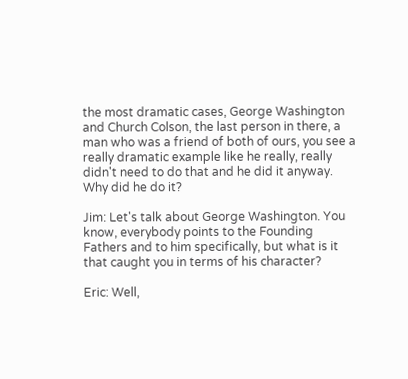the most dramatic cases, George Washington and Church Colson, the last person in there, a man who was a friend of both of ours, you see a really dramatic example like he really, really didn't need to do that and he did it anyway. Why did he do it?

Jim: Let's talk about George Washington. You know, everybody points to the Founding Fathers and to him specifically, but what is it that caught you in terms of his character?

Eric: Well,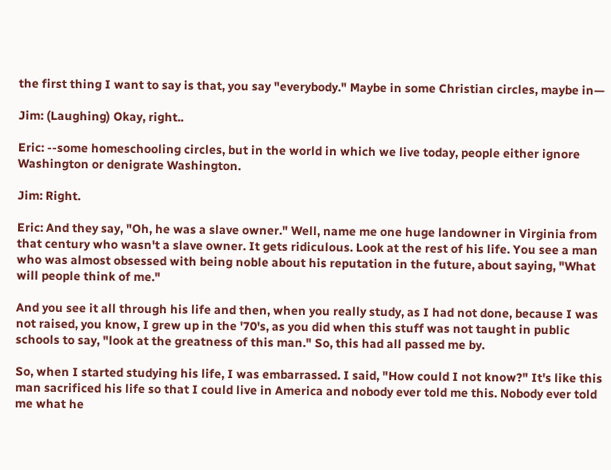the first thing I want to say is that, you say "everybody." Maybe in some Christian circles, maybe in—

Jim: (Laughing) Okay, right..

Eric: --some homeschooling circles, but in the world in which we live today, people either ignore Washington or denigrate Washington.

Jim: Right.

Eric: And they say, "Oh, he was a slave owner." Well, name me one huge landowner in Virginia from that century who wasn't a slave owner. It gets ridiculous. Look at the rest of his life. You see a man who was almost obsessed with being noble about his reputation in the future, about saying, "What will people think of me."

And you see it all through his life and then, when you really study, as I had not done, because I was not raised, you know, I grew up in the '70's, as you did when this stuff was not taught in public schools to say, "look at the greatness of this man." So, this had all passed me by.

So, when I started studying his life, I was embarrassed. I said, "How could I not know?" It's like this man sacrificed his life so that I could live in America and nobody ever told me this. Nobody ever told me what he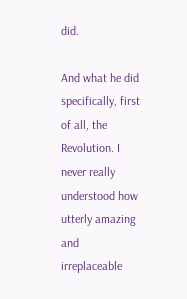did.

And what he did specifically, first of all, the Revolution. I never really understood how utterly amazing and irreplaceable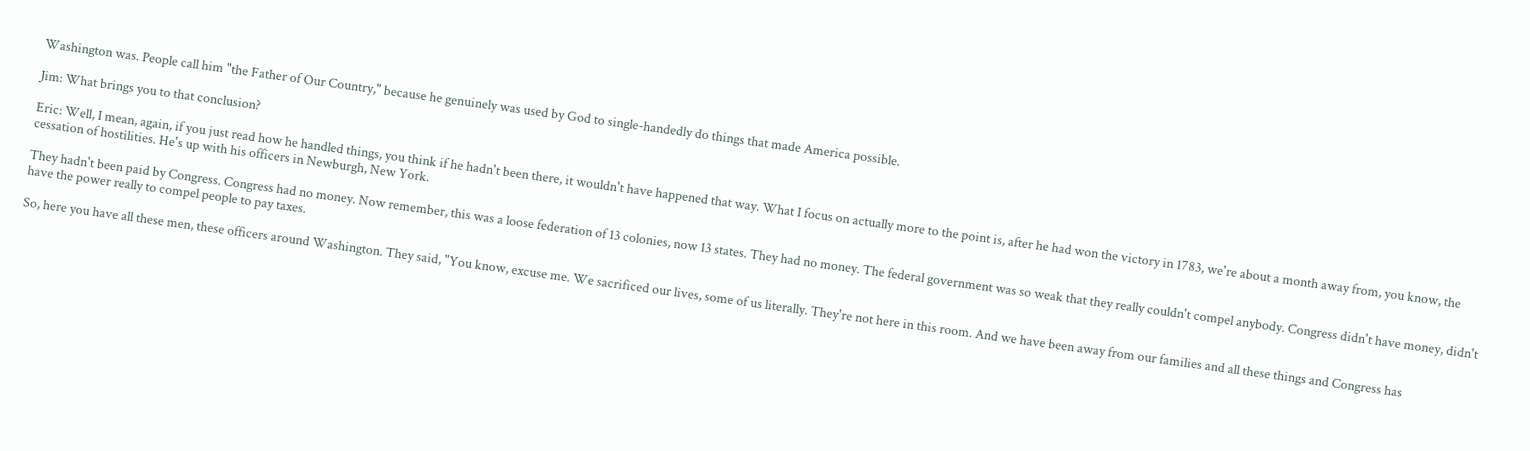Washington was. People call him "the Father of Our Country," because he genuinely was used by God to single-handedly do things that made America possible.

Jim: What brings you to that conclusion?

Eric: Well, I mean, again, if you just read how he handled things, you think if he hadn't been there, it wouldn't have happened that way. What I focus on actually more to the point is, after he had won the victory in 1783, we're about a month away from, you know, the cessation of hostilities. He's up with his officers in Newburgh, New York.

They hadn't been paid by Congress. Congress had no money. Now remember, this was a loose federation of 13 colonies, now 13 states. They had no money. The federal government was so weak that they really couldn't compel anybody. Congress didn't have money, didn't have the power really to compel people to pay taxes.

So, here you have all these men, these officers around Washington. They said, "You know, excuse me. We sacrificed our lives, some of us literally. They're not here in this room. And we have been away from our families and all these things and Congress has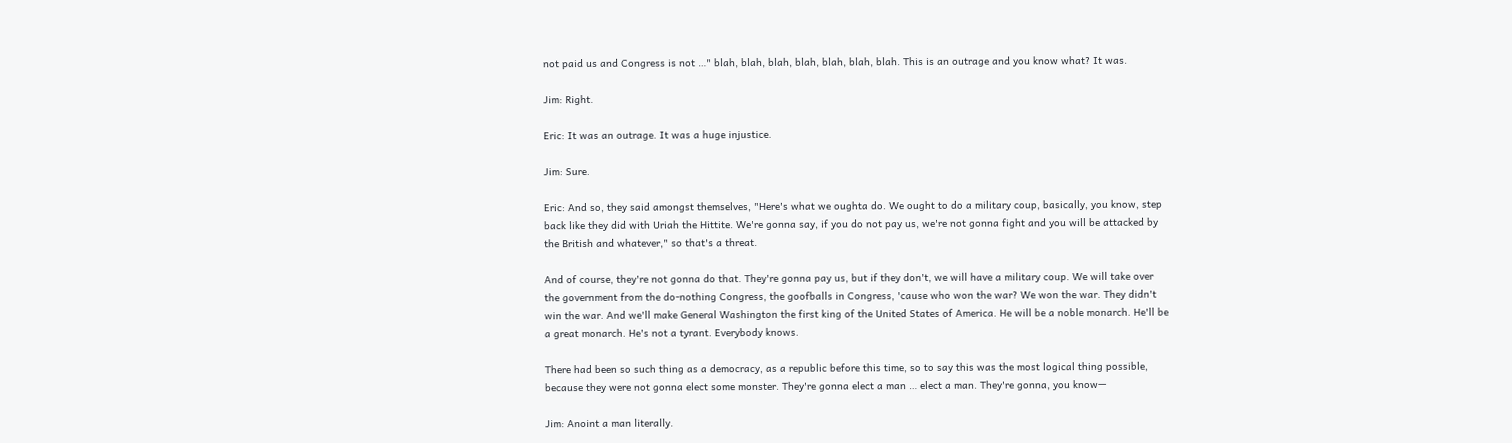not paid us and Congress is not …" blah, blah, blah, blah, blah, blah, blah. This is an outrage and you know what? It was.

Jim: Right.

Eric: It was an outrage. It was a huge injustice.

Jim: Sure.

Eric: And so, they said amongst themselves, "Here's what we oughta do. We ought to do a military coup, basically, you know, step back like they did with Uriah the Hittite. We're gonna say, if you do not pay us, we're not gonna fight and you will be attacked by the British and whatever," so that's a threat.

And of course, they're not gonna do that. They're gonna pay us, but if they don't, we will have a military coup. We will take over the government from the do-nothing Congress, the goofballs in Congress, 'cause who won the war? We won the war. They didn't win the war. And we'll make General Washington the first king of the United States of America. He will be a noble monarch. He'll be a great monarch. He's not a tyrant. Everybody knows.

There had been so such thing as a democracy, as a republic before this time, so to say this was the most logical thing possible, because they were not gonna elect some monster. They're gonna elect a man … elect a man. They're gonna, you know—

Jim: Anoint a man literally.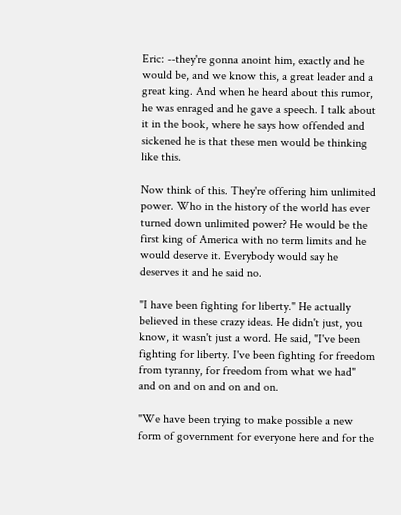Eric: --they're gonna anoint him, exactly and he would be, and we know this, a great leader and a great king. And when he heard about this rumor, he was enraged and he gave a speech. I talk about it in the book, where he says how offended and sickened he is that these men would be thinking like this.

Now think of this. They're offering him unlimited power. Who in the history of the world has ever turned down unlimited power? He would be the first king of America with no term limits and he would deserve it. Everybody would say he deserves it and he said no.

"I have been fighting for liberty." He actually believed in these crazy ideas. He didn't just, you know, it wasn't just a word. He said, "I've been fighting for liberty. I've been fighting for freedom from tyranny, for freedom from what we had" and on and on and on and on.

"We have been trying to make possible a new form of government for everyone here and for the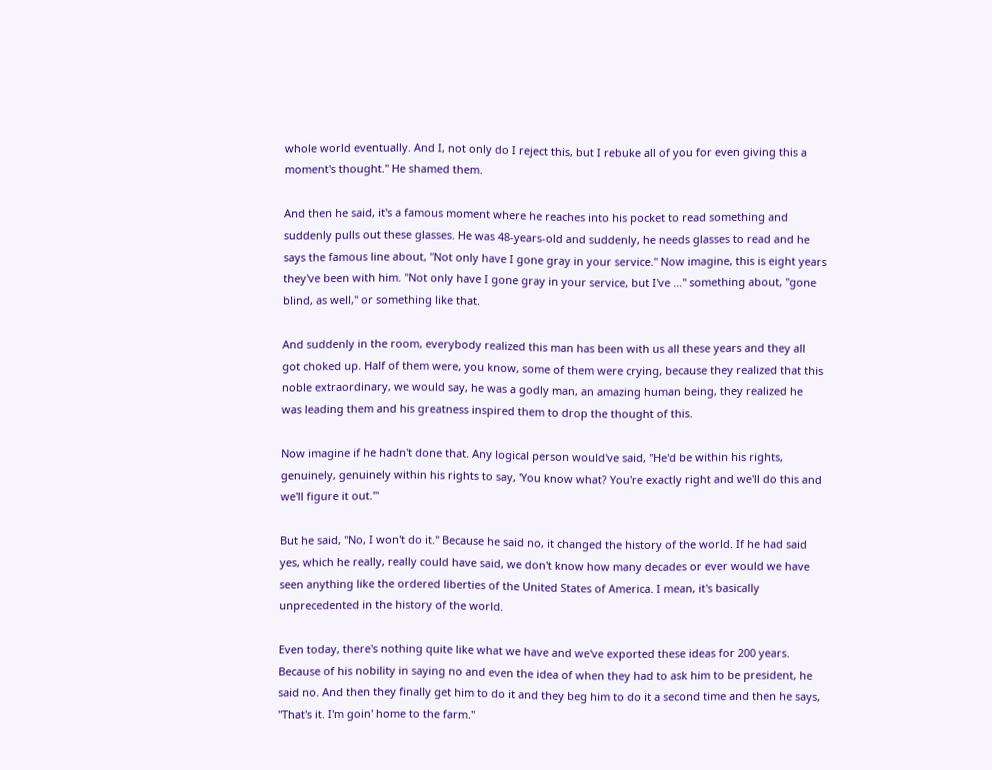whole world eventually. And I, not only do I reject this, but I rebuke all of you for even giving this a moment's thought." He shamed them.

And then he said, it's a famous moment where he reaches into his pocket to read something and suddenly pulls out these glasses. He was 48-years-old and suddenly, he needs glasses to read and he says the famous line about, "Not only have I gone gray in your service." Now imagine, this is eight years they've been with him. "Not only have I gone gray in your service, but I've …" something about, "gone blind, as well," or something like that.

And suddenly in the room, everybody realized this man has been with us all these years and they all got choked up. Half of them were, you know, some of them were crying, because they realized that this noble extraordinary, we would say, he was a godly man, an amazing human being, they realized he was leading them and his greatness inspired them to drop the thought of this.

Now imagine if he hadn't done that. Any logical person would've said, "He'd be within his rights, genuinely, genuinely within his rights to say, 'You know what? You're exactly right and we'll do this and we'll figure it out.'"

But he said, "No, I won't do it." Because he said no, it changed the history of the world. If he had said yes, which he really, really could have said, we don't know how many decades or ever would we have seen anything like the ordered liberties of the United States of America. I mean, it's basically unprecedented in the history of the world.

Even today, there's nothing quite like what we have and we've exported these ideas for 200 years. Because of his nobility in saying no and even the idea of when they had to ask him to be president, he said no. And then they finally get him to do it and they beg him to do it a second time and then he says, "That's it. I'm goin' home to the farm."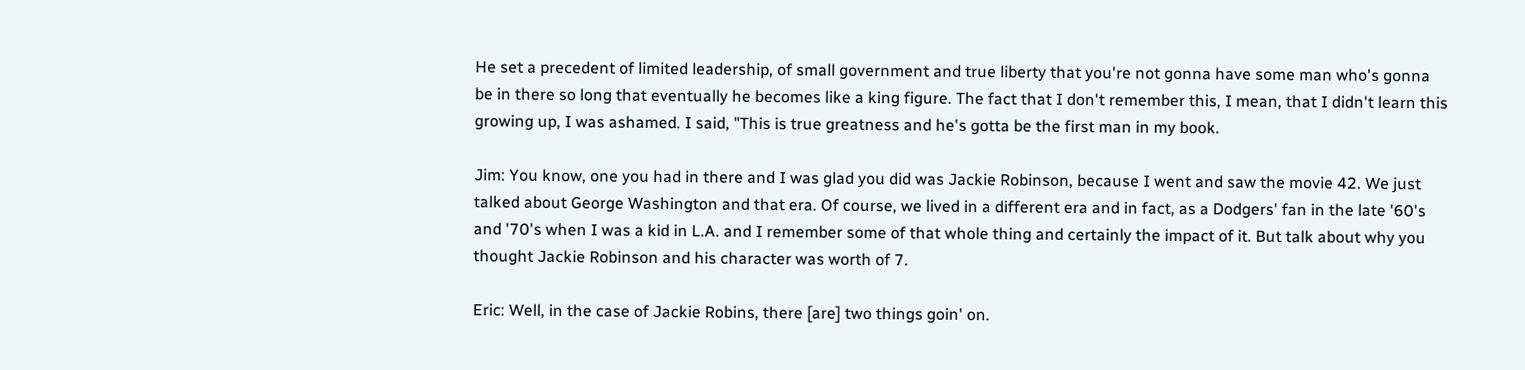He set a precedent of limited leadership, of small government and true liberty that you're not gonna have some man who's gonna be in there so long that eventually he becomes like a king figure. The fact that I don't remember this, I mean, that I didn't learn this growing up, I was ashamed. I said, "This is true greatness and he's gotta be the first man in my book.

Jim: You know, one you had in there and I was glad you did was Jackie Robinson, because I went and saw the movie 42. We just talked about George Washington and that era. Of course, we lived in a different era and in fact, as a Dodgers' fan in the late '60's and '70's when I was a kid in L.A. and I remember some of that whole thing and certainly the impact of it. But talk about why you thought Jackie Robinson and his character was worth of 7.

Eric: Well, in the case of Jackie Robins, there [are] two things goin' on.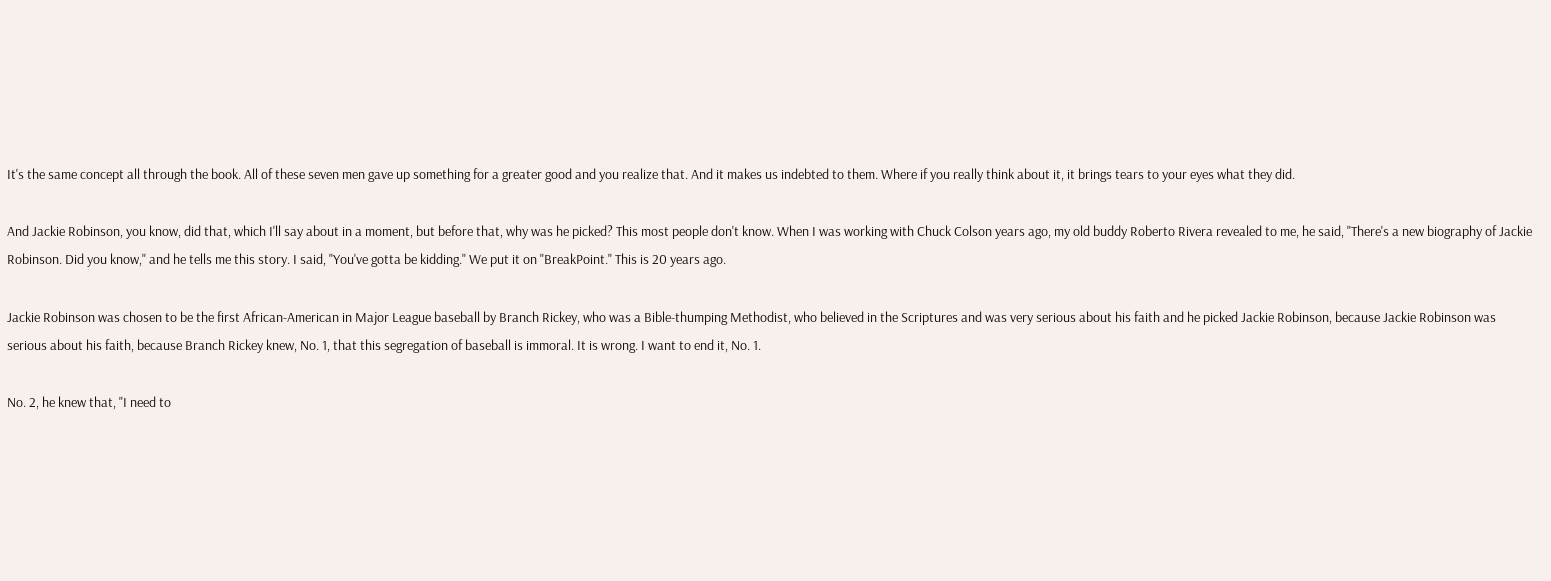It's the same concept all through the book. All of these seven men gave up something for a greater good and you realize that. And it makes us indebted to them. Where if you really think about it, it brings tears to your eyes what they did.

And Jackie Robinson, you know, did that, which I'll say about in a moment, but before that, why was he picked? This most people don't know. When I was working with Chuck Colson years ago, my old buddy Roberto Rivera revealed to me, he said, "There's a new biography of Jackie Robinson. Did you know," and he tells me this story. I said, "You've gotta be kidding." We put it on "BreakPoint." This is 20 years ago.

Jackie Robinson was chosen to be the first African-American in Major League baseball by Branch Rickey, who was a Bible-thumping Methodist, who believed in the Scriptures and was very serious about his faith and he picked Jackie Robinson, because Jackie Robinson was serious about his faith, because Branch Rickey knew, No. 1, that this segregation of baseball is immoral. It is wrong. I want to end it, No. 1.

No. 2, he knew that, "I need to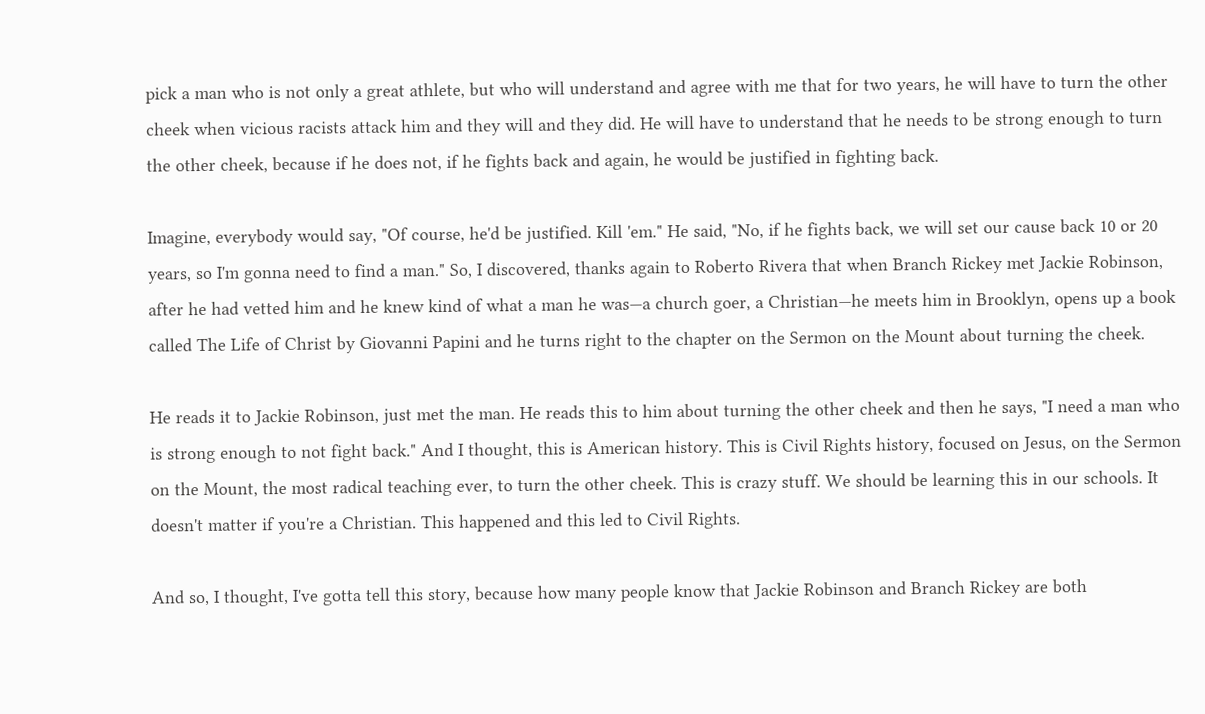pick a man who is not only a great athlete, but who will understand and agree with me that for two years, he will have to turn the other cheek when vicious racists attack him and they will and they did. He will have to understand that he needs to be strong enough to turn the other cheek, because if he does not, if he fights back and again, he would be justified in fighting back.

Imagine, everybody would say, "Of course, he'd be justified. Kill 'em." He said, "No, if he fights back, we will set our cause back 10 or 20 years, so I'm gonna need to find a man." So, I discovered, thanks again to Roberto Rivera that when Branch Rickey met Jackie Robinson, after he had vetted him and he knew kind of what a man he was—a church goer, a Christian—he meets him in Brooklyn, opens up a book called The Life of Christ by Giovanni Papini and he turns right to the chapter on the Sermon on the Mount about turning the cheek.

He reads it to Jackie Robinson, just met the man. He reads this to him about turning the other cheek and then he says, "I need a man who is strong enough to not fight back." And I thought, this is American history. This is Civil Rights history, focused on Jesus, on the Sermon on the Mount, the most radical teaching ever, to turn the other cheek. This is crazy stuff. We should be learning this in our schools. It doesn't matter if you're a Christian. This happened and this led to Civil Rights.

And so, I thought, I've gotta tell this story, because how many people know that Jackie Robinson and Branch Rickey are both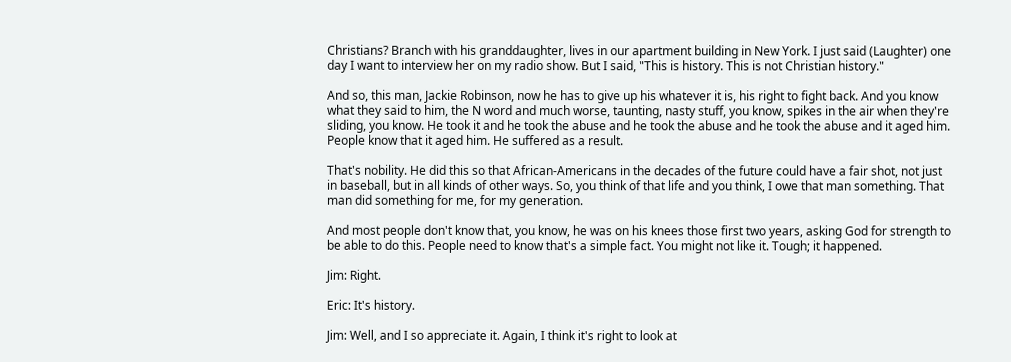Christians? Branch with his granddaughter, lives in our apartment building in New York. I just said (Laughter) one day I want to interview her on my radio show. But I said, "This is history. This is not Christian history."

And so, this man, Jackie Robinson, now he has to give up his whatever it is, his right to fight back. And you know what they said to him, the N word and much worse, taunting, nasty stuff, you know, spikes in the air when they're sliding, you know. He took it and he took the abuse and he took the abuse and he took the abuse and it aged him. People know that it aged him. He suffered as a result.

That's nobility. He did this so that African-Americans in the decades of the future could have a fair shot, not just in baseball, but in all kinds of other ways. So, you think of that life and you think, I owe that man something. That man did something for me, for my generation.

And most people don't know that, you know, he was on his knees those first two years, asking God for strength to be able to do this. People need to know that's a simple fact. You might not like it. Tough; it happened.

Jim: Right.

Eric: It's history.

Jim: Well, and I so appreciate it. Again, I think it's right to look at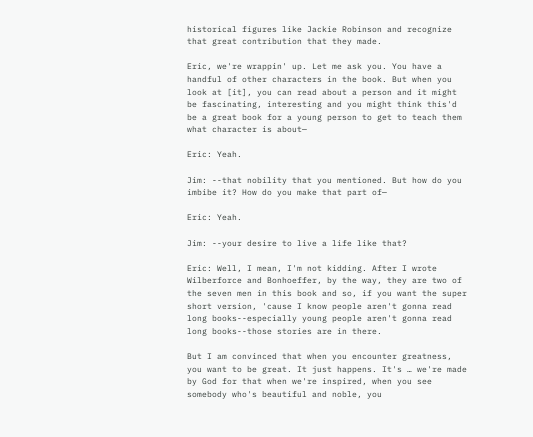historical figures like Jackie Robinson and recognize that great contribution that they made.

Eric, we're wrappin' up. Let me ask you. You have a handful of other characters in the book. But when you look at [it], you can read about a person and it might be fascinating, interesting and you might think this'd be a great book for a young person to get to teach them what character is about—

Eric: Yeah.

Jim: --that nobility that you mentioned. But how do you imbibe it? How do you make that part of—

Eric: Yeah.

Jim: --your desire to live a life like that?

Eric: Well, I mean, I'm not kidding. After I wrote Wilberforce and Bonhoeffer, by the way, they are two of the seven men in this book and so, if you want the super short version, 'cause I know people aren't gonna read long books--especially young people aren't gonna read long books--those stories are in there.

But I am convinced that when you encounter greatness, you want to be great. It just happens. It's … we're made by God for that when we're inspired, when you see somebody who's beautiful and noble, you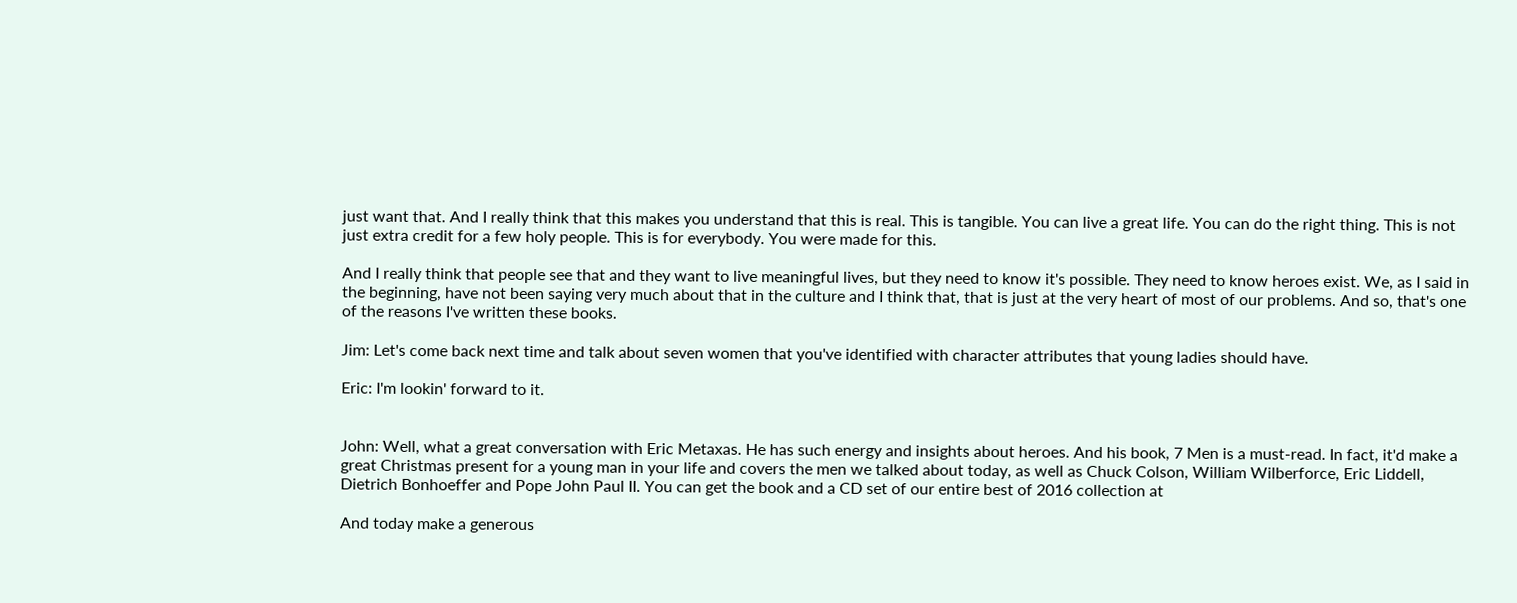just want that. And I really think that this makes you understand that this is real. This is tangible. You can live a great life. You can do the right thing. This is not just extra credit for a few holy people. This is for everybody. You were made for this.

And I really think that people see that and they want to live meaningful lives, but they need to know it's possible. They need to know heroes exist. We, as I said in the beginning, have not been saying very much about that in the culture and I think that, that is just at the very heart of most of our problems. And so, that's one of the reasons I've written these books.

Jim: Let's come back next time and talk about seven women that you've identified with character attributes that young ladies should have.

Eric: I'm lookin' forward to it.


John: Well, what a great conversation with Eric Metaxas. He has such energy and insights about heroes. And his book, 7 Men is a must-read. In fact, it'd make a great Christmas present for a young man in your life and covers the men we talked about today, as well as Chuck Colson, William Wilberforce, Eric Liddell, Dietrich Bonhoeffer and Pope John Paul II. You can get the book and a CD set of our entire best of 2016 collection at

And today make a generous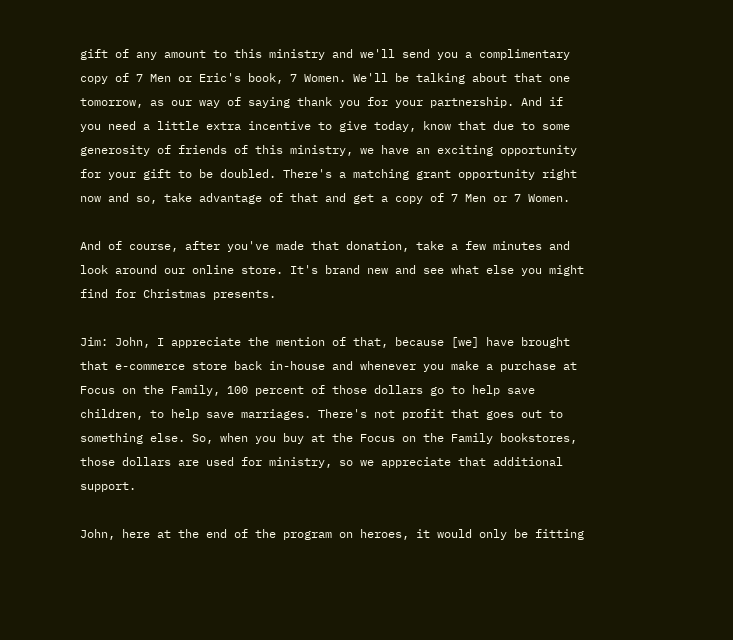gift of any amount to this ministry and we'll send you a complimentary copy of 7 Men or Eric's book, 7 Women. We'll be talking about that one tomorrow, as our way of saying thank you for your partnership. And if you need a little extra incentive to give today, know that due to some generosity of friends of this ministry, we have an exciting opportunity for your gift to be doubled. There's a matching grant opportunity right now and so, take advantage of that and get a copy of 7 Men or 7 Women.

And of course, after you've made that donation, take a few minutes and look around our online store. It's brand new and see what else you might find for Christmas presents.

Jim: John, I appreciate the mention of that, because [we] have brought that e-commerce store back in-house and whenever you make a purchase at Focus on the Family, 100 percent of those dollars go to help save children, to help save marriages. There's not profit that goes out to something else. So, when you buy at the Focus on the Family bookstores, those dollars are used for ministry, so we appreciate that additional support.

John, here at the end of the program on heroes, it would only be fitting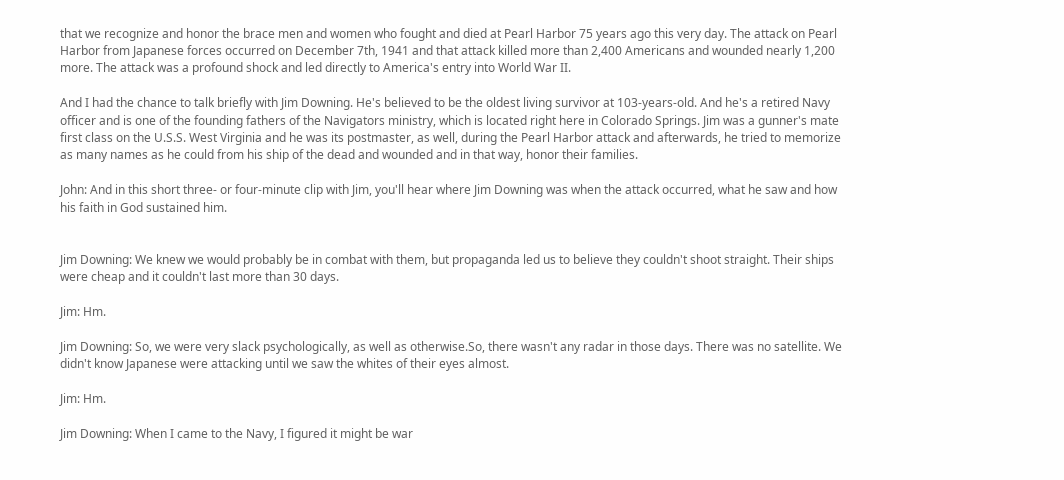that we recognize and honor the brace men and women who fought and died at Pearl Harbor 75 years ago this very day. The attack on Pearl Harbor from Japanese forces occurred on December 7th, 1941 and that attack killed more than 2,400 Americans and wounded nearly 1,200 more. The attack was a profound shock and led directly to America's entry into World War II.

And I had the chance to talk briefly with Jim Downing. He's believed to be the oldest living survivor at 103-years-old. And he's a retired Navy officer and is one of the founding fathers of the Navigators ministry, which is located right here in Colorado Springs. Jim was a gunner's mate first class on the U.S.S. West Virginia and he was its postmaster, as well, during the Pearl Harbor attack and afterwards, he tried to memorize as many names as he could from his ship of the dead and wounded and in that way, honor their families.

John: And in this short three- or four-minute clip with Jim, you'll hear where Jim Downing was when the attack occurred, what he saw and how his faith in God sustained him.


Jim Downing: We knew we would probably be in combat with them, but propaganda led us to believe they couldn't shoot straight. Their ships were cheap and it couldn't last more than 30 days.

Jim: Hm.

Jim Downing: So, we were very slack psychologically, as well as otherwise.So, there wasn't any radar in those days. There was no satellite. We didn't know Japanese were attacking until we saw the whites of their eyes almost.

Jim: Hm.

Jim Downing: When I came to the Navy, I figured it might be war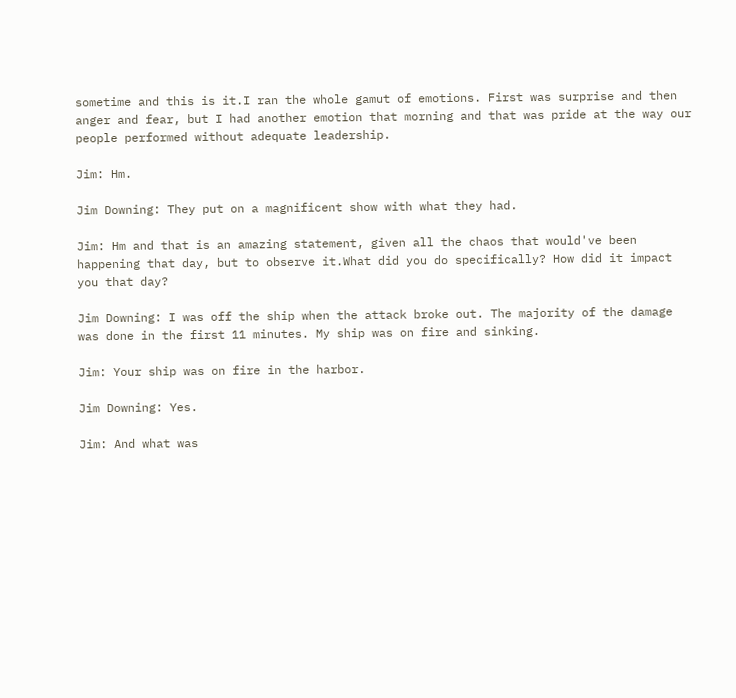sometime and this is it.I ran the whole gamut of emotions. First was surprise and then anger and fear, but I had another emotion that morning and that was pride at the way our people performed without adequate leadership.

Jim: Hm.

Jim Downing: They put on a magnificent show with what they had.

Jim: Hm and that is an amazing statement, given all the chaos that would've been happening that day, but to observe it.What did you do specifically? How did it impact you that day?

Jim Downing: I was off the ship when the attack broke out. The majority of the damage was done in the first 11 minutes. My ship was on fire and sinking.

Jim: Your ship was on fire in the harbor.

Jim Downing: Yes.

Jim: And what was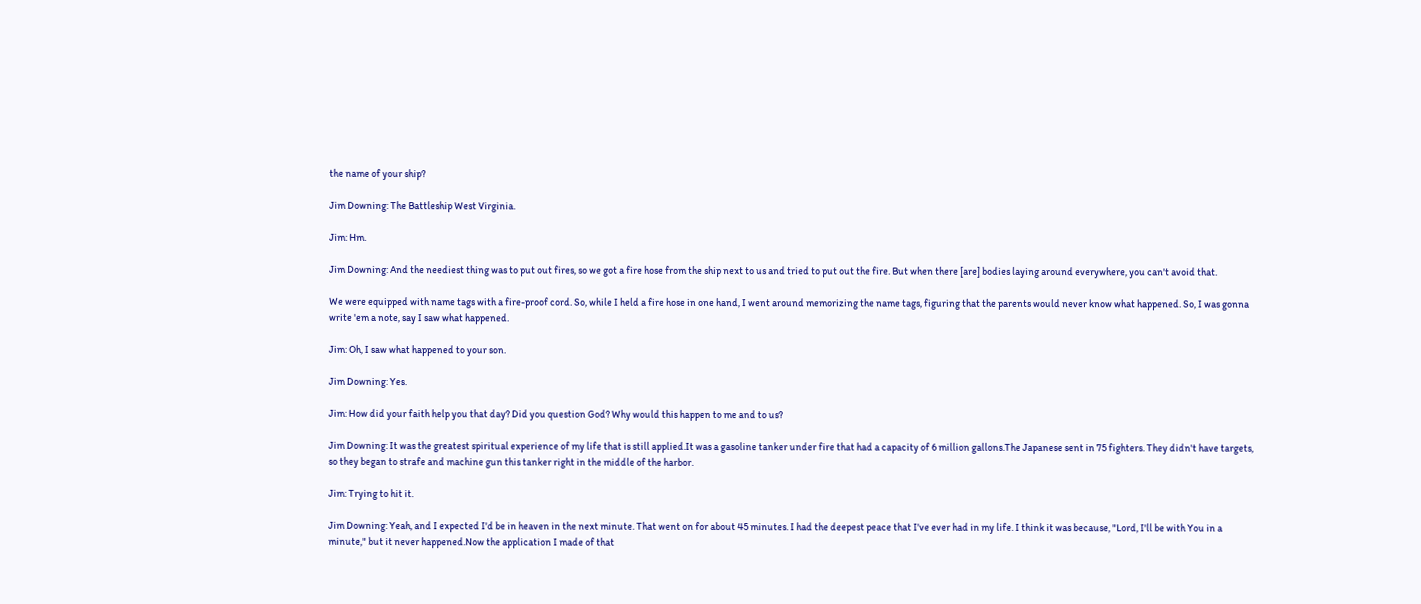the name of your ship?

Jim Downing: The Battleship West Virginia.

Jim: Hm.

Jim Downing: And the neediest thing was to put out fires, so we got a fire hose from the ship next to us and tried to put out the fire. But when there [are] bodies laying around everywhere, you can't avoid that.

We were equipped with name tags with a fire-proof cord. So, while I held a fire hose in one hand, I went around memorizing the name tags, figuring that the parents would never know what happened. So, I was gonna write 'em a note, say I saw what happened.

Jim: Oh, I saw what happened to your son.

Jim Downing: Yes.

Jim: How did your faith help you that day? Did you question God? Why would this happen to me and to us?

Jim Downing: It was the greatest spiritual experience of my life that is still applied.It was a gasoline tanker under fire that had a capacity of 6 million gallons.The Japanese sent in 75 fighters. They didn't have targets, so they began to strafe and machine gun this tanker right in the middle of the harbor.

Jim: Trying to hit it.

Jim Downing: Yeah, and I expected I'd be in heaven in the next minute. That went on for about 45 minutes. I had the deepest peace that I've ever had in my life. I think it was because, "Lord, I'll be with You in a minute," but it never happened.Now the application I made of that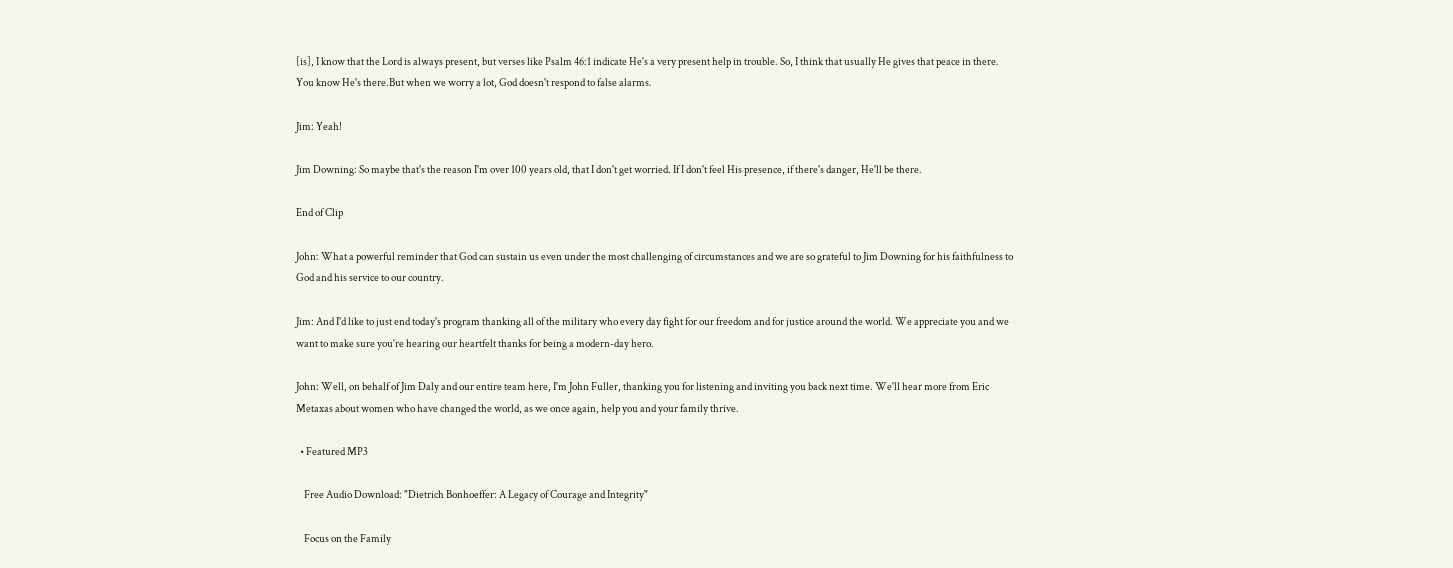[is], I know that the Lord is always present, but verses like Psalm 46:1 indicate He's a very present help in trouble. So, I think that usually He gives that peace in there. You know He's there.But when we worry a lot, God doesn't respond to false alarms.

Jim: Yeah!

Jim Downing: So maybe that's the reason I'm over 100 years old, that I don't get worried. If I don't feel His presence, if there's danger, He'll be there.

End of Clip

John: What a powerful reminder that God can sustain us even under the most challenging of circumstances and we are so grateful to Jim Downing for his faithfulness to God and his service to our country.

Jim: And I'd like to just end today's program thanking all of the military who every day fight for our freedom and for justice around the world. We appreciate you and we want to make sure you're hearing our heartfelt thanks for being a modern-day hero.

John: Well, on behalf of Jim Daly and our entire team here, I'm John Fuller, thanking you for listening and inviting you back next time. We'll hear more from Eric Metaxas about women who have changed the world, as we once again, help you and your family thrive.

  • Featured MP3

    Free Audio Download: "Dietrich Bonhoeffer: A Legacy of Courage and Integrity"

    Focus on the Family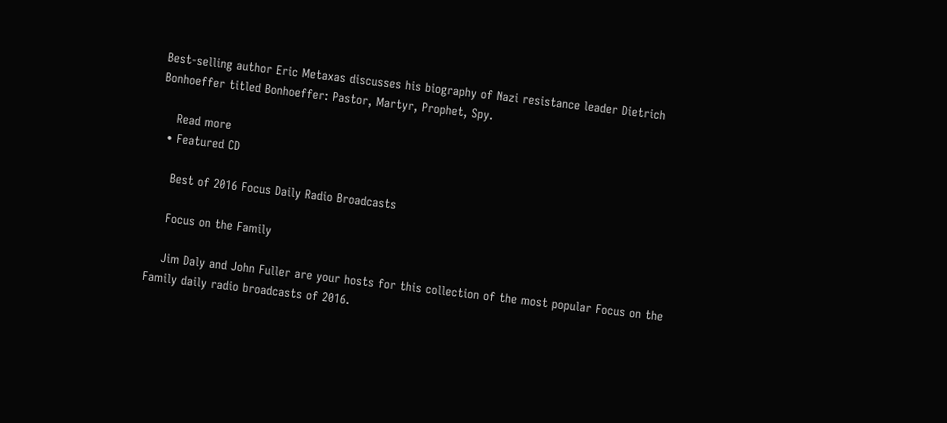Best-selling author Eric Metaxas discusses his biography of Nazi resistance leader Dietrich Bonhoeffer titled Bonhoeffer: Pastor, Martyr, Prophet, Spy.

    Read more
  • Featured CD

    Best of 2016 Focus Daily Radio Broadcasts

    Focus on the Family

    Jim Daly and John Fuller are your hosts for this collection of the most popular Focus on the Family daily radio broadcasts of 2016.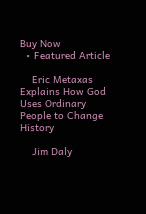Buy Now
  • Featured Article

    Eric Metaxas Explains How God Uses Ordinary People to Change History

    Jim Daly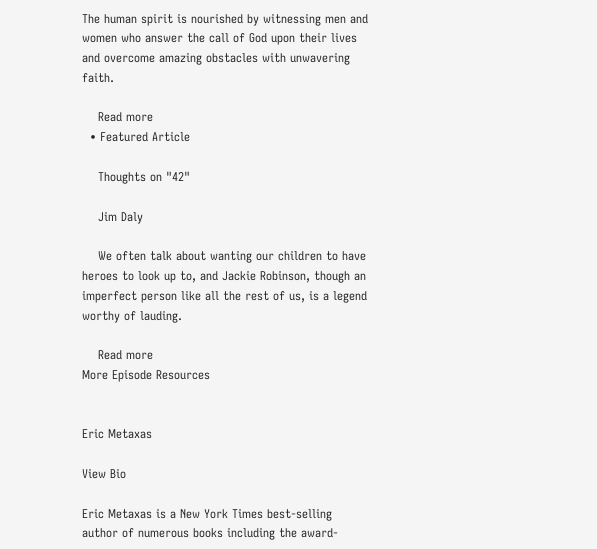The human spirit is nourished by witnessing men and women who answer the call of God upon their lives and overcome amazing obstacles with unwavering faith.

    Read more
  • Featured Article

    Thoughts on "42"

    Jim Daly

    We often talk about wanting our children to have heroes to look up to, and Jackie Robinson, though an imperfect person like all the rest of us, is a legend worthy of lauding.

    Read more
More Episode Resources


Eric Metaxas

View Bio

Eric Metaxas is a New York Times best-selling author of numerous books including the award-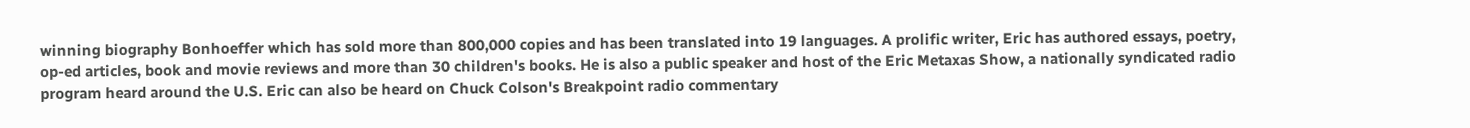winning biography Bonhoeffer which has sold more than 800,000 copies and has been translated into 19 languages. A prolific writer, Eric has authored essays, poetry, op-ed articles, book and movie reviews and more than 30 children's books. He is also a public speaker and host of the Eric Metaxas Show, a nationally syndicated radio program heard around the U.S. Eric can also be heard on Chuck Colson's Breakpoint radio commentary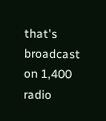that's broadcast on 1,400 radio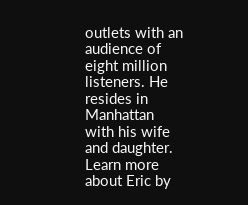outlets with an audience of eight million listeners. He resides in Manhattan with his wife and daughter. Learn more about Eric by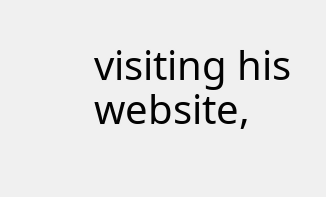visiting his website,